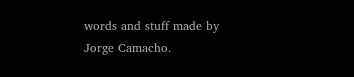words and stuff made by Jorge Camacho.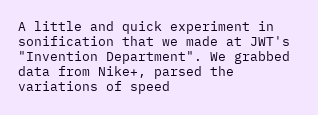A little and quick experiment in sonification that we made at JWT's "Invention Department". We grabbed data from Nike+, parsed the variations of speed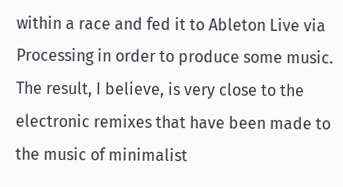within a race and fed it to Ableton Live via Processing in order to produce some music. The result, I believe, is very close to the electronic remixes that have been made to the music of minimalist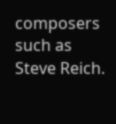composers such as Steve Reich.